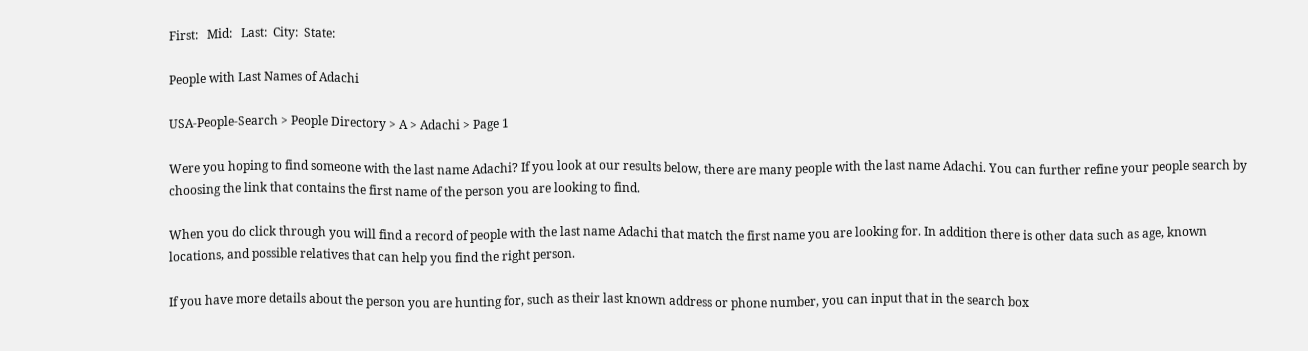First:   Mid:   Last:  City:  State:

People with Last Names of Adachi

USA-People-Search > People Directory > A > Adachi > Page 1

Were you hoping to find someone with the last name Adachi? If you look at our results below, there are many people with the last name Adachi. You can further refine your people search by choosing the link that contains the first name of the person you are looking to find.

When you do click through you will find a record of people with the last name Adachi that match the first name you are looking for. In addition there is other data such as age, known locations, and possible relatives that can help you find the right person.

If you have more details about the person you are hunting for, such as their last known address or phone number, you can input that in the search box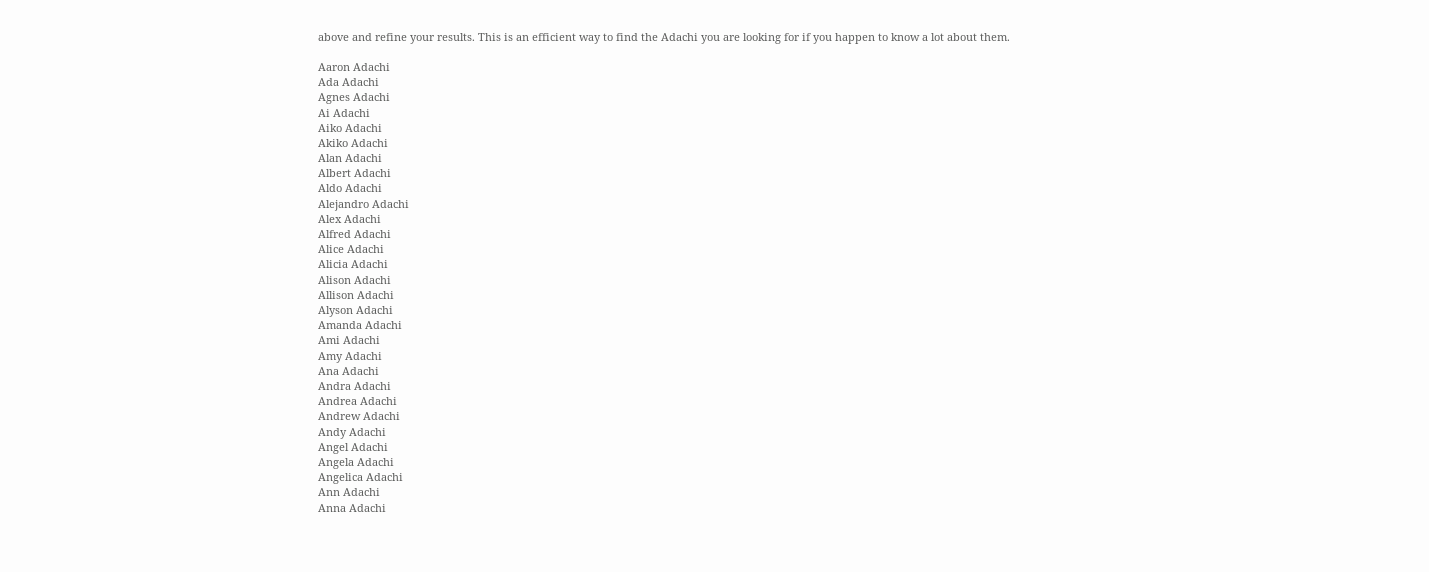above and refine your results. This is an efficient way to find the Adachi you are looking for if you happen to know a lot about them.

Aaron Adachi
Ada Adachi
Agnes Adachi
Ai Adachi
Aiko Adachi
Akiko Adachi
Alan Adachi
Albert Adachi
Aldo Adachi
Alejandro Adachi
Alex Adachi
Alfred Adachi
Alice Adachi
Alicia Adachi
Alison Adachi
Allison Adachi
Alyson Adachi
Amanda Adachi
Ami Adachi
Amy Adachi
Ana Adachi
Andra Adachi
Andrea Adachi
Andrew Adachi
Andy Adachi
Angel Adachi
Angela Adachi
Angelica Adachi
Ann Adachi
Anna Adachi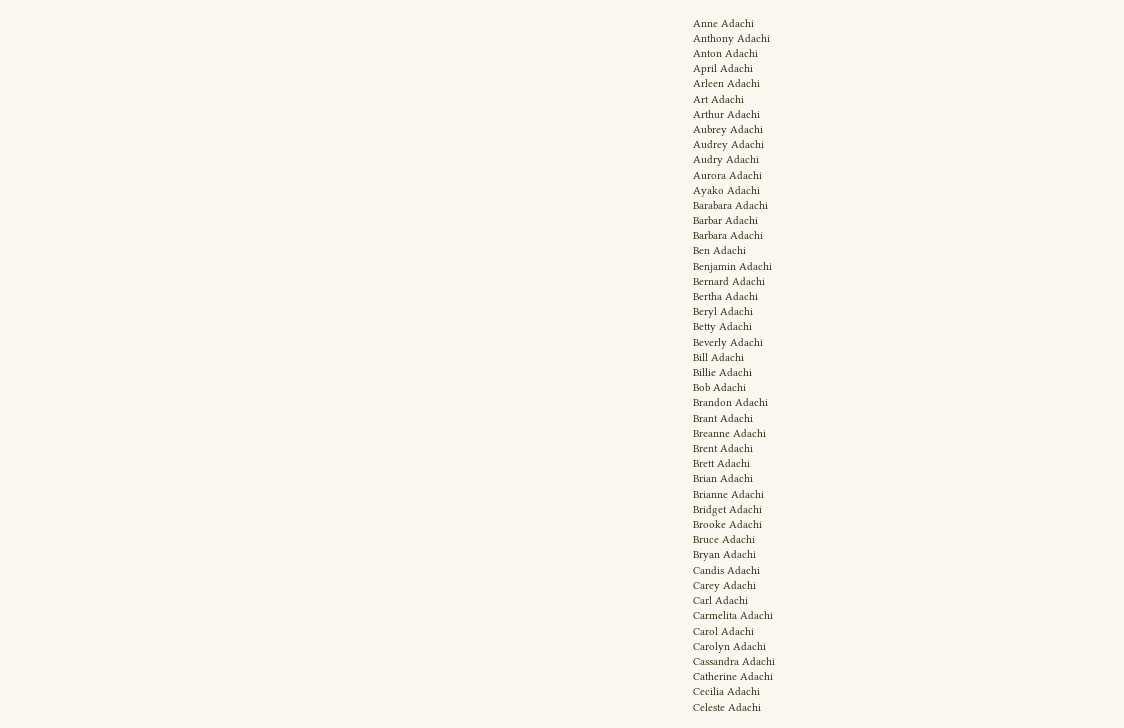Anne Adachi
Anthony Adachi
Anton Adachi
April Adachi
Arleen Adachi
Art Adachi
Arthur Adachi
Aubrey Adachi
Audrey Adachi
Audry Adachi
Aurora Adachi
Ayako Adachi
Barabara Adachi
Barbar Adachi
Barbara Adachi
Ben Adachi
Benjamin Adachi
Bernard Adachi
Bertha Adachi
Beryl Adachi
Betty Adachi
Beverly Adachi
Bill Adachi
Billie Adachi
Bob Adachi
Brandon Adachi
Brant Adachi
Breanne Adachi
Brent Adachi
Brett Adachi
Brian Adachi
Brianne Adachi
Bridget Adachi
Brooke Adachi
Bruce Adachi
Bryan Adachi
Candis Adachi
Carey Adachi
Carl Adachi
Carmelita Adachi
Carol Adachi
Carolyn Adachi
Cassandra Adachi
Catherine Adachi
Cecilia Adachi
Celeste Adachi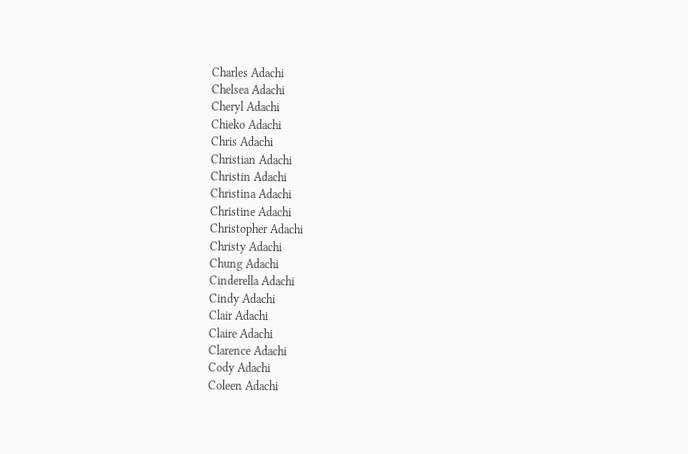Charles Adachi
Chelsea Adachi
Cheryl Adachi
Chieko Adachi
Chris Adachi
Christian Adachi
Christin Adachi
Christina Adachi
Christine Adachi
Christopher Adachi
Christy Adachi
Chung Adachi
Cinderella Adachi
Cindy Adachi
Clair Adachi
Claire Adachi
Clarence Adachi
Cody Adachi
Coleen Adachi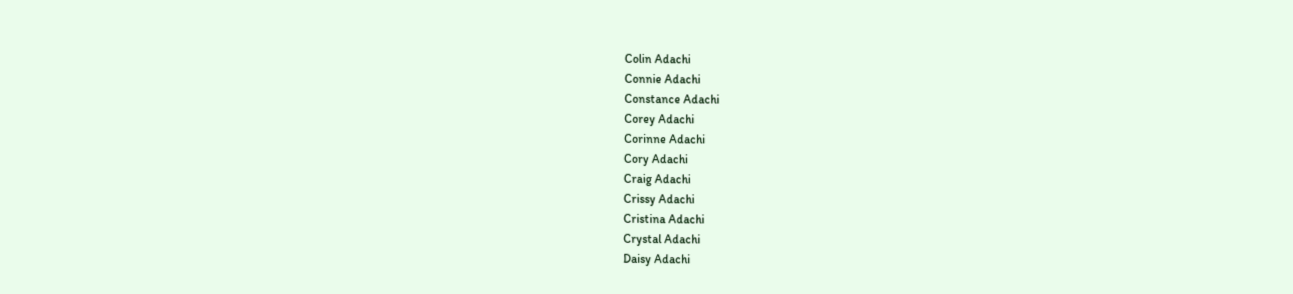Colin Adachi
Connie Adachi
Constance Adachi
Corey Adachi
Corinne Adachi
Cory Adachi
Craig Adachi
Crissy Adachi
Cristina Adachi
Crystal Adachi
Daisy Adachi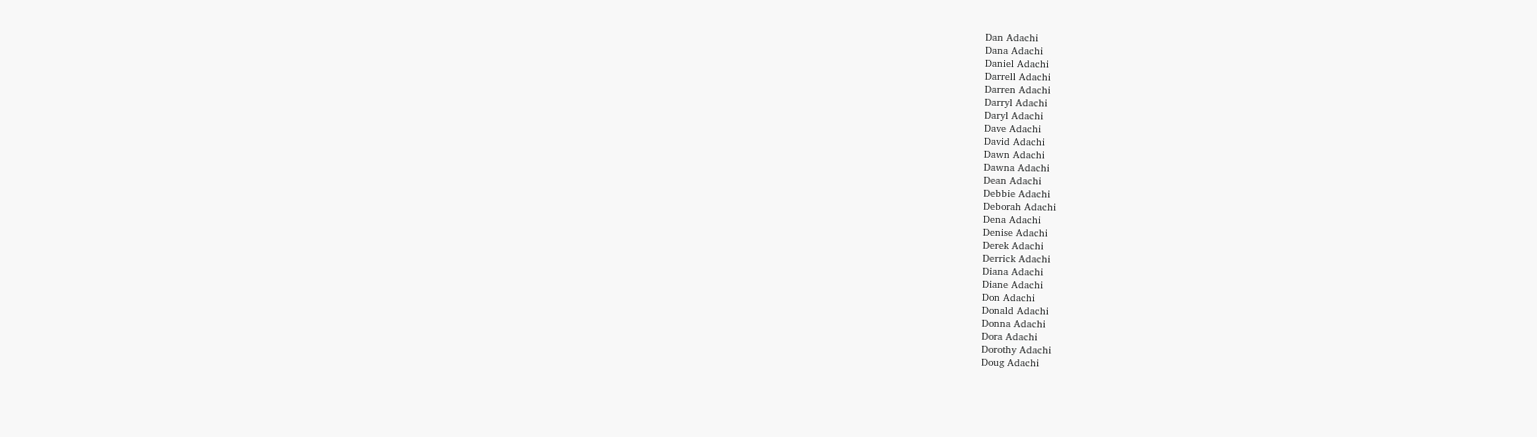Dan Adachi
Dana Adachi
Daniel Adachi
Darrell Adachi
Darren Adachi
Darryl Adachi
Daryl Adachi
Dave Adachi
David Adachi
Dawn Adachi
Dawna Adachi
Dean Adachi
Debbie Adachi
Deborah Adachi
Dena Adachi
Denise Adachi
Derek Adachi
Derrick Adachi
Diana Adachi
Diane Adachi
Don Adachi
Donald Adachi
Donna Adachi
Dora Adachi
Dorothy Adachi
Doug Adachi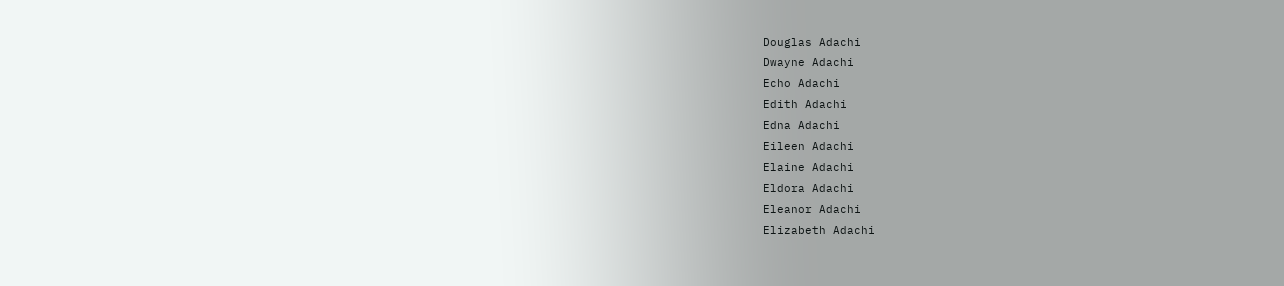Douglas Adachi
Dwayne Adachi
Echo Adachi
Edith Adachi
Edna Adachi
Eileen Adachi
Elaine Adachi
Eldora Adachi
Eleanor Adachi
Elizabeth Adachi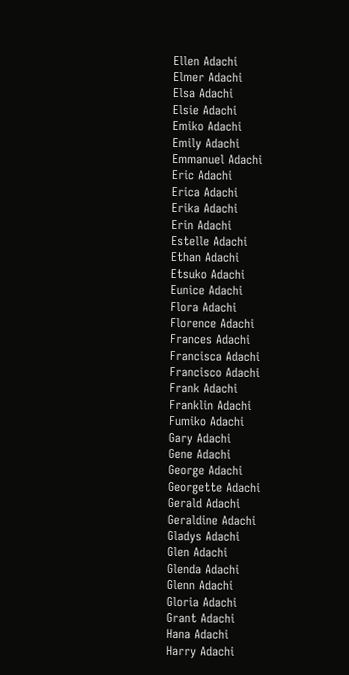Ellen Adachi
Elmer Adachi
Elsa Adachi
Elsie Adachi
Emiko Adachi
Emily Adachi
Emmanuel Adachi
Eric Adachi
Erica Adachi
Erika Adachi
Erin Adachi
Estelle Adachi
Ethan Adachi
Etsuko Adachi
Eunice Adachi
Flora Adachi
Florence Adachi
Frances Adachi
Francisca Adachi
Francisco Adachi
Frank Adachi
Franklin Adachi
Fumiko Adachi
Gary Adachi
Gene Adachi
George Adachi
Georgette Adachi
Gerald Adachi
Geraldine Adachi
Gladys Adachi
Glen Adachi
Glenda Adachi
Glenn Adachi
Gloria Adachi
Grant Adachi
Hana Adachi
Harry Adachi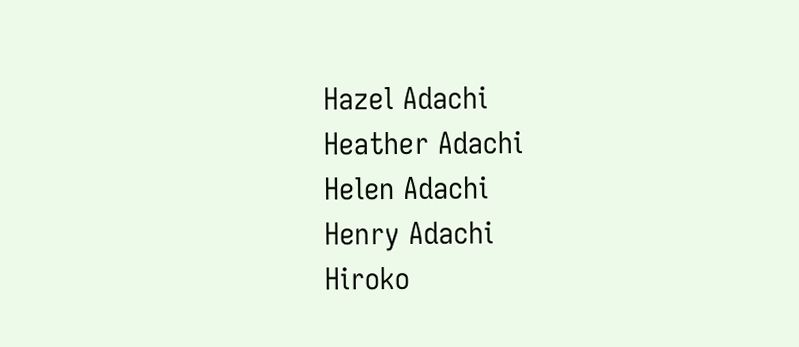Hazel Adachi
Heather Adachi
Helen Adachi
Henry Adachi
Hiroko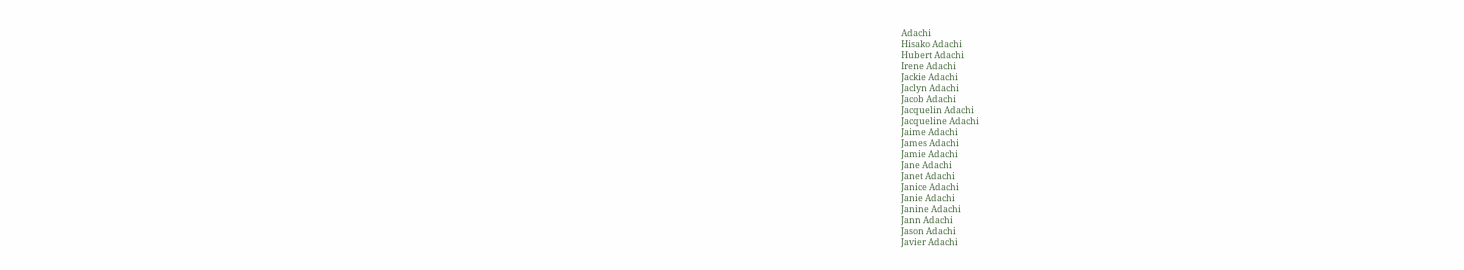Adachi
Hisako Adachi
Hubert Adachi
Irene Adachi
Jackie Adachi
Jaclyn Adachi
Jacob Adachi
Jacquelin Adachi
Jacqueline Adachi
Jaime Adachi
James Adachi
Jamie Adachi
Jane Adachi
Janet Adachi
Janice Adachi
Janie Adachi
Janine Adachi
Jann Adachi
Jason Adachi
Javier Adachi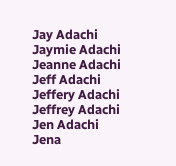Jay Adachi
Jaymie Adachi
Jeanne Adachi
Jeff Adachi
Jeffery Adachi
Jeffrey Adachi
Jen Adachi
Jena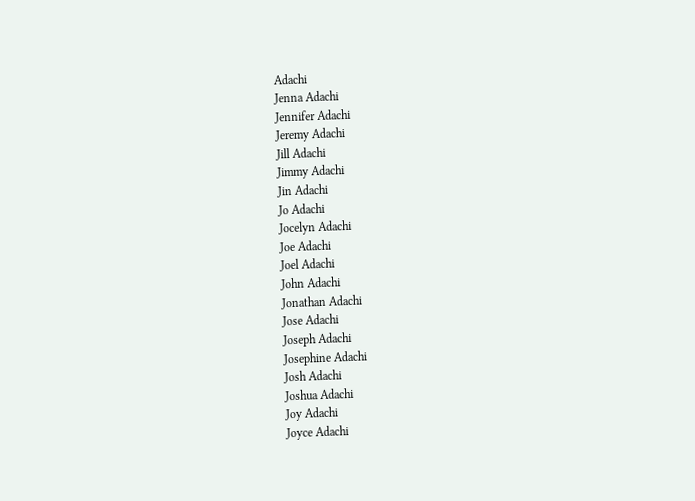Adachi
Jenna Adachi
Jennifer Adachi
Jeremy Adachi
Jill Adachi
Jimmy Adachi
Jin Adachi
Jo Adachi
Jocelyn Adachi
Joe Adachi
Joel Adachi
John Adachi
Jonathan Adachi
Jose Adachi
Joseph Adachi
Josephine Adachi
Josh Adachi
Joshua Adachi
Joy Adachi
Joyce Adachi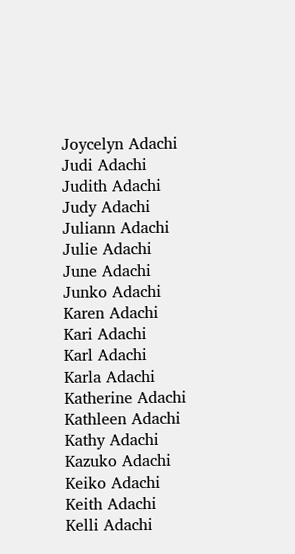Joycelyn Adachi
Judi Adachi
Judith Adachi
Judy Adachi
Juliann Adachi
Julie Adachi
June Adachi
Junko Adachi
Karen Adachi
Kari Adachi
Karl Adachi
Karla Adachi
Katherine Adachi
Kathleen Adachi
Kathy Adachi
Kazuko Adachi
Keiko Adachi
Keith Adachi
Kelli Adachi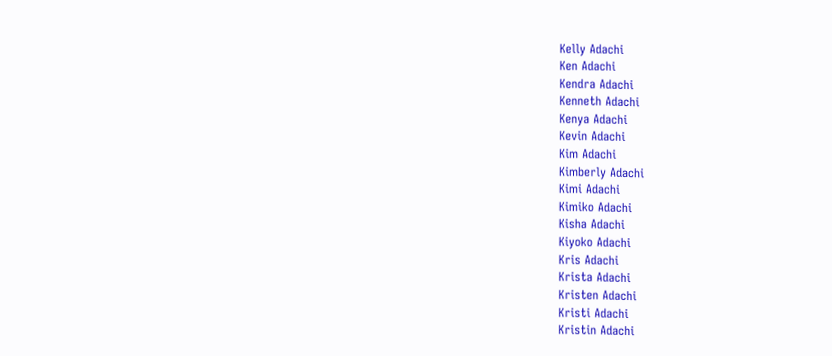Kelly Adachi
Ken Adachi
Kendra Adachi
Kenneth Adachi
Kenya Adachi
Kevin Adachi
Kim Adachi
Kimberly Adachi
Kimi Adachi
Kimiko Adachi
Kisha Adachi
Kiyoko Adachi
Kris Adachi
Krista Adachi
Kristen Adachi
Kristi Adachi
Kristin Adachi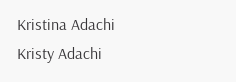Kristina Adachi
Kristy Adachi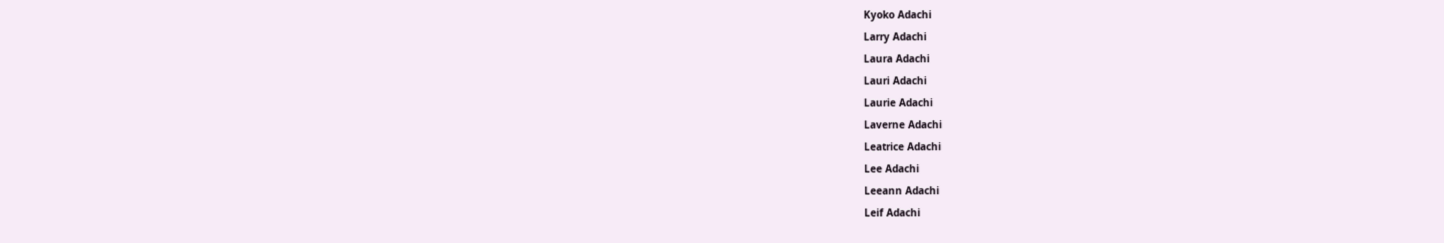Kyoko Adachi
Larry Adachi
Laura Adachi
Lauri Adachi
Laurie Adachi
Laverne Adachi
Leatrice Adachi
Lee Adachi
Leeann Adachi
Leif Adachi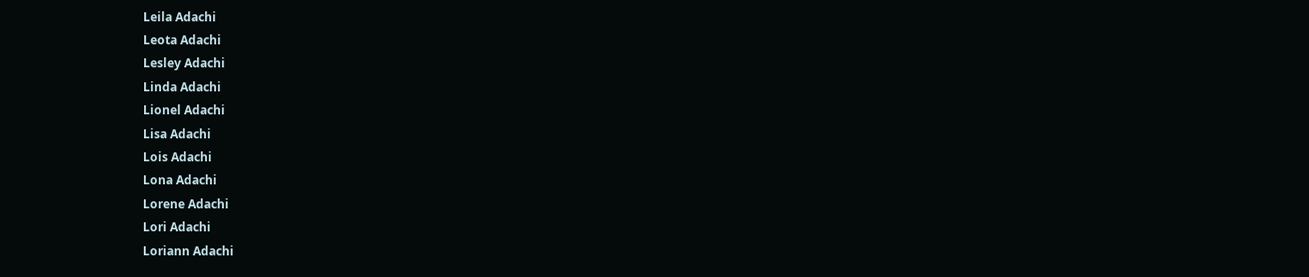Leila Adachi
Leota Adachi
Lesley Adachi
Linda Adachi
Lionel Adachi
Lisa Adachi
Lois Adachi
Lona Adachi
Lorene Adachi
Lori Adachi
Loriann Adachi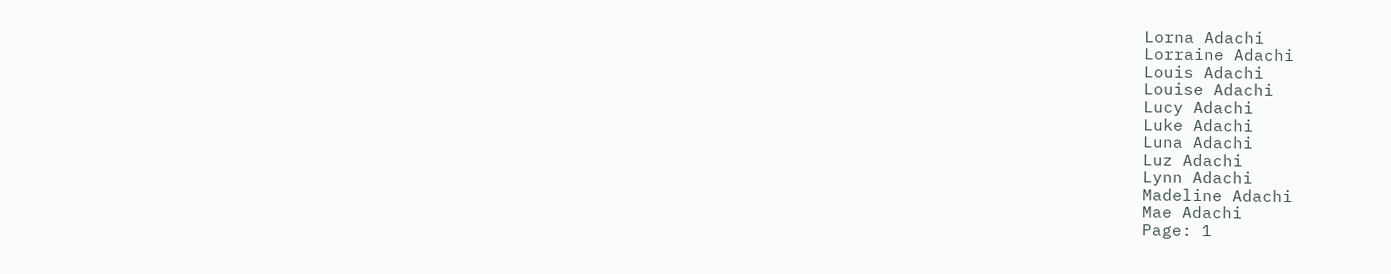Lorna Adachi
Lorraine Adachi
Louis Adachi
Louise Adachi
Lucy Adachi
Luke Adachi
Luna Adachi
Luz Adachi
Lynn Adachi
Madeline Adachi
Mae Adachi
Page: 1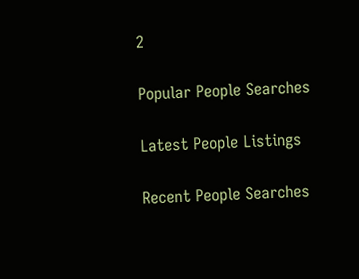2

Popular People Searches

Latest People Listings

Recent People Searches